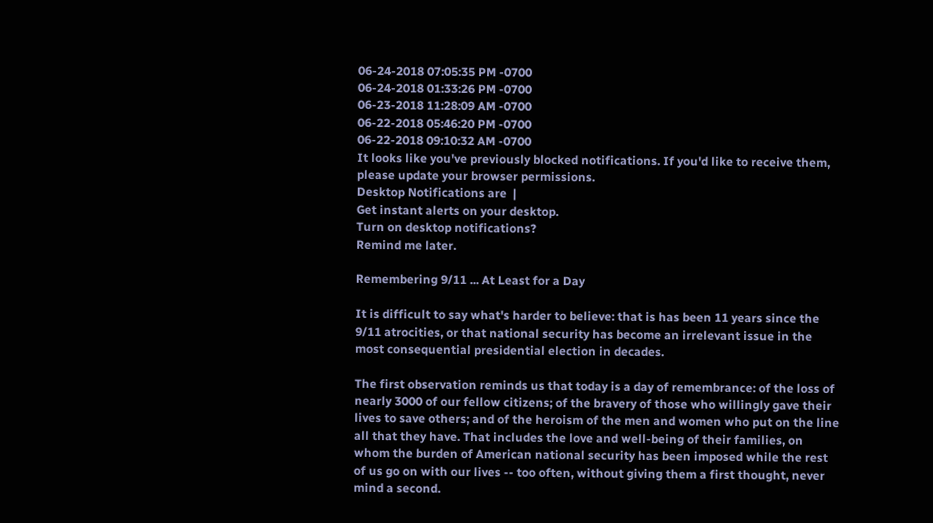06-24-2018 07:05:35 PM -0700
06-24-2018 01:33:26 PM -0700
06-23-2018 11:28:09 AM -0700
06-22-2018 05:46:20 PM -0700
06-22-2018 09:10:32 AM -0700
It looks like you've previously blocked notifications. If you'd like to receive them, please update your browser permissions.
Desktop Notifications are  |
Get instant alerts on your desktop.
Turn on desktop notifications?
Remind me later.

Remembering 9/11 ... At Least for a Day

It is difficult to say what's harder to believe: that is has been 11 years since the 9/11 atrocities, or that national security has become an irrelevant issue in the most consequential presidential election in decades.

The first observation reminds us that today is a day of remembrance: of the loss of nearly 3000 of our fellow citizens; of the bravery of those who willingly gave their lives to save others; and of the heroism of the men and women who put on the line all that they have. That includes the love and well-being of their families, on whom the burden of American national security has been imposed while the rest of us go on with our lives -- too often, without giving them a first thought, never mind a second.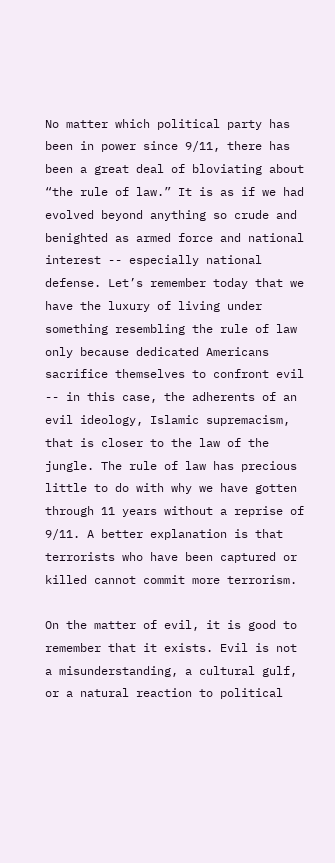No matter which political party has been in power since 9/11, there has been a great deal of bloviating about “the rule of law.” It is as if we had evolved beyond anything so crude and benighted as armed force and national interest -- especially national defense. Let’s remember today that we have the luxury of living under something resembling the rule of law only because dedicated Americans sacrifice themselves to confront evil -- in this case, the adherents of an evil ideology, Islamic supremacism, that is closer to the law of the jungle. The rule of law has precious little to do with why we have gotten through 11 years without a reprise of 9/11. A better explanation is that terrorists who have been captured or killed cannot commit more terrorism.

On the matter of evil, it is good to remember that it exists. Evil is not a misunderstanding, a cultural gulf, or a natural reaction to political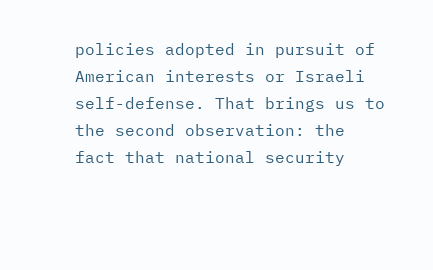policies adopted in pursuit of American interests or Israeli self-defense. That brings us to the second observation: the fact that national security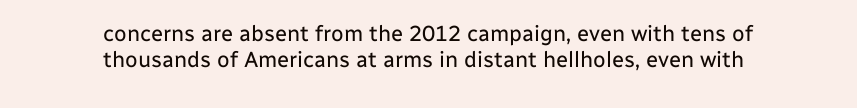concerns are absent from the 2012 campaign, even with tens of thousands of Americans at arms in distant hellholes, even with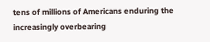tens of millions of Americans enduring the increasingly overbearing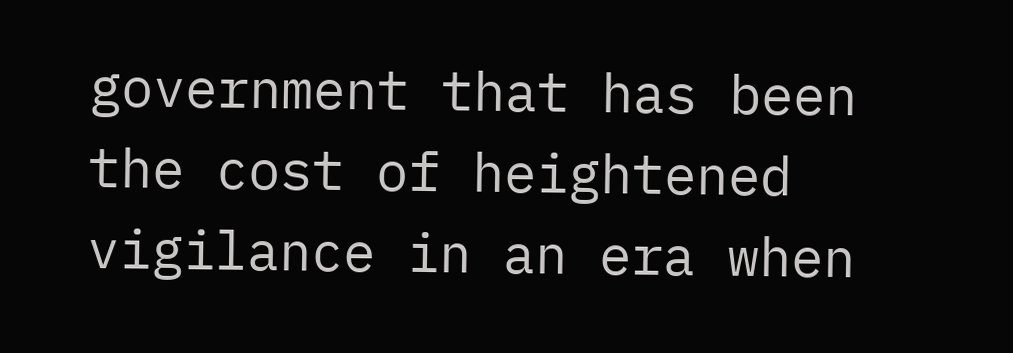government that has been the cost of heightened vigilance in an era when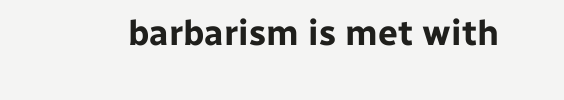barbarism is met with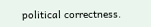political correctness.